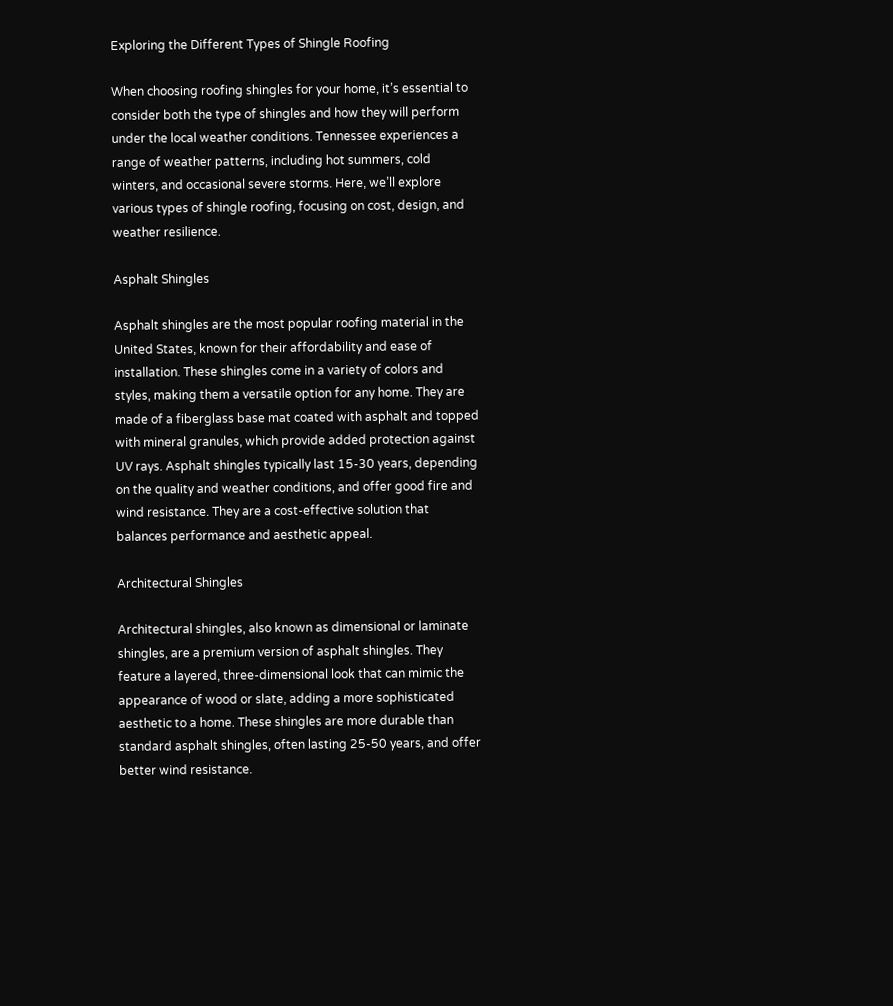Exploring the Different Types of Shingle Roofing

When choosing roofing shingles for your home, it’s essential to consider both the type of shingles and how they will perform under the local weather conditions. Tennessee experiences a range of weather patterns, including hot summers, cold winters, and occasional severe storms. Here, we’ll explore various types of shingle roofing, focusing on cost, design, and weather resilience.

Asphalt Shingles

Asphalt shingles are the most popular roofing material in the United States, known for their affordability and ease of installation. These shingles come in a variety of colors and styles, making them a versatile option for any home. They are made of a fiberglass base mat coated with asphalt and topped with mineral granules, which provide added protection against UV rays. Asphalt shingles typically last 15-30 years, depending on the quality and weather conditions, and offer good fire and wind resistance. They are a cost-effective solution that balances performance and aesthetic appeal.

Architectural Shingles

Architectural shingles, also known as dimensional or laminate shingles, are a premium version of asphalt shingles. They feature a layered, three-dimensional look that can mimic the appearance of wood or slate, adding a more sophisticated aesthetic to a home. These shingles are more durable than standard asphalt shingles, often lasting 25-50 years, and offer better wind resistance.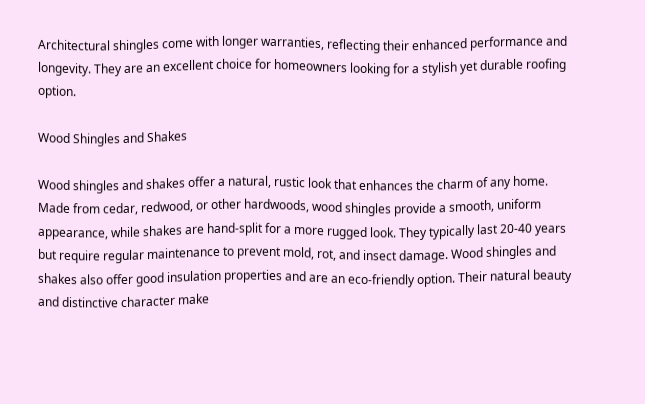Architectural shingles come with longer warranties, reflecting their enhanced performance and longevity. They are an excellent choice for homeowners looking for a stylish yet durable roofing option.

Wood Shingles and Shakes

Wood shingles and shakes offer a natural, rustic look that enhances the charm of any home. Made from cedar, redwood, or other hardwoods, wood shingles provide a smooth, uniform appearance, while shakes are hand-split for a more rugged look. They typically last 20-40 years but require regular maintenance to prevent mold, rot, and insect damage. Wood shingles and shakes also offer good insulation properties and are an eco-friendly option. Their natural beauty and distinctive character make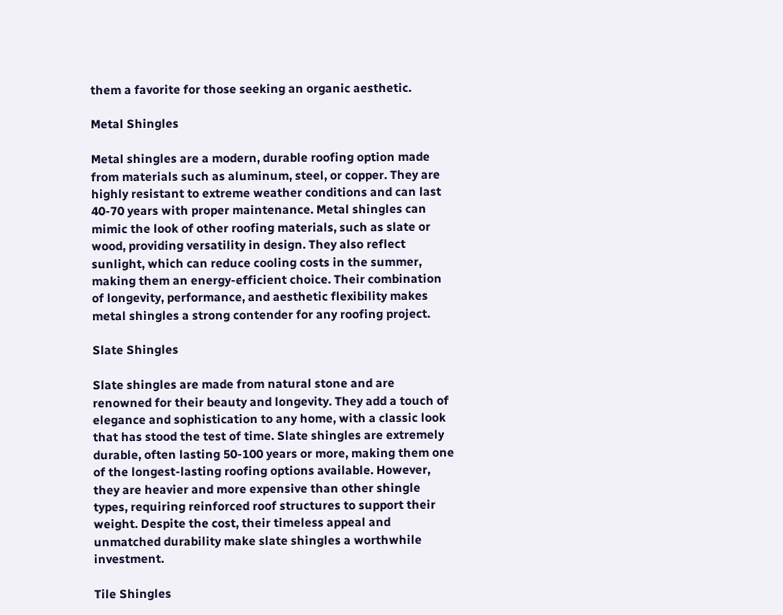them a favorite for those seeking an organic aesthetic.

Metal Shingles

Metal shingles are a modern, durable roofing option made from materials such as aluminum, steel, or copper. They are highly resistant to extreme weather conditions and can last 40-70 years with proper maintenance. Metal shingles can mimic the look of other roofing materials, such as slate or wood, providing versatility in design. They also reflect sunlight, which can reduce cooling costs in the summer, making them an energy-efficient choice. Their combination of longevity, performance, and aesthetic flexibility makes metal shingles a strong contender for any roofing project.

Slate Shingles

Slate shingles are made from natural stone and are renowned for their beauty and longevity. They add a touch of elegance and sophistication to any home, with a classic look that has stood the test of time. Slate shingles are extremely durable, often lasting 50-100 years or more, making them one of the longest-lasting roofing options available. However, they are heavier and more expensive than other shingle types, requiring reinforced roof structures to support their weight. Despite the cost, their timeless appeal and unmatched durability make slate shingles a worthwhile investment.

Tile Shingles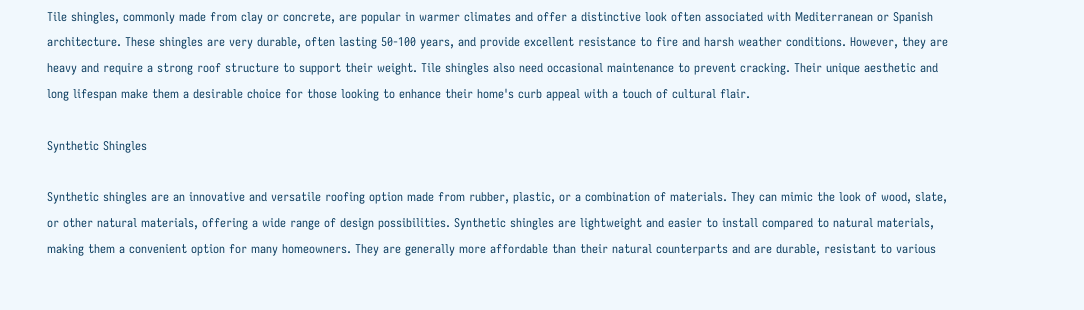Tile shingles, commonly made from clay or concrete, are popular in warmer climates and offer a distinctive look often associated with Mediterranean or Spanish architecture. These shingles are very durable, often lasting 50-100 years, and provide excellent resistance to fire and harsh weather conditions. However, they are heavy and require a strong roof structure to support their weight. Tile shingles also need occasional maintenance to prevent cracking. Their unique aesthetic and long lifespan make them a desirable choice for those looking to enhance their home's curb appeal with a touch of cultural flair.

Synthetic Shingles

Synthetic shingles are an innovative and versatile roofing option made from rubber, plastic, or a combination of materials. They can mimic the look of wood, slate, or other natural materials, offering a wide range of design possibilities. Synthetic shingles are lightweight and easier to install compared to natural materials, making them a convenient option for many homeowners. They are generally more affordable than their natural counterparts and are durable, resistant to various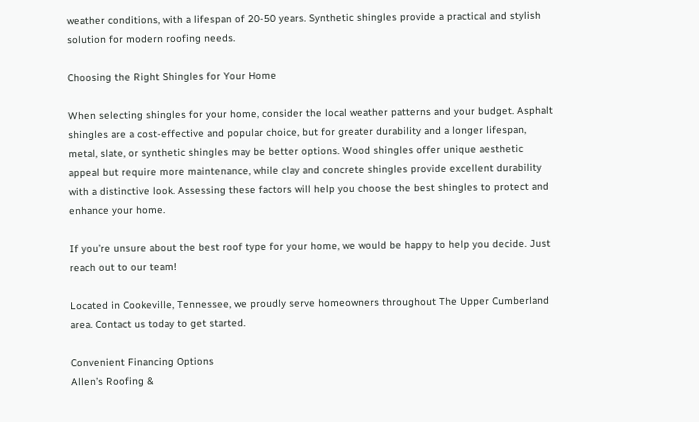weather conditions, with a lifespan of 20-50 years. Synthetic shingles provide a practical and stylish solution for modern roofing needs.

Choosing the Right Shingles for Your Home

When selecting shingles for your home, consider the local weather patterns and your budget. Asphalt shingles are a cost-effective and popular choice, but for greater durability and a longer lifespan, metal, slate, or synthetic shingles may be better options. Wood shingles offer unique aesthetic appeal but require more maintenance, while clay and concrete shingles provide excellent durability with a distinctive look. Assessing these factors will help you choose the best shingles to protect and enhance your home.

If you’re unsure about the best roof type for your home, we would be happy to help you decide. Just reach out to our team!

Located in Cookeville, Tennessee, we proudly serve homeowners throughout The Upper Cumberland area. Contact us today to get started.

Convenient Financing Options
Allen’s Roofing &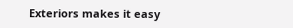Exteriors makes it easy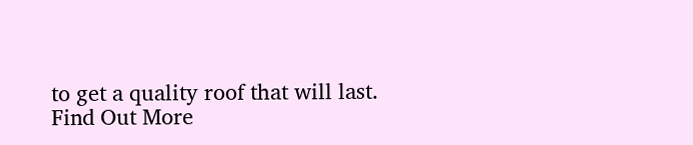to get a quality roof that will last.
Find Out More